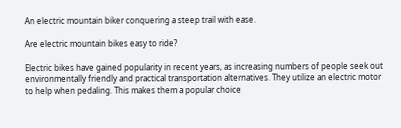An electric mountain biker conquering a steep trail with ease.

Are electric mountain bikes easy to ride?

Electric bikes have gained popularity in recent years, as increasing numbers of people seek out environmentally friendly and practical transportation alternatives. They utilize an electric motor to help when pedaling. This makes them a popular choice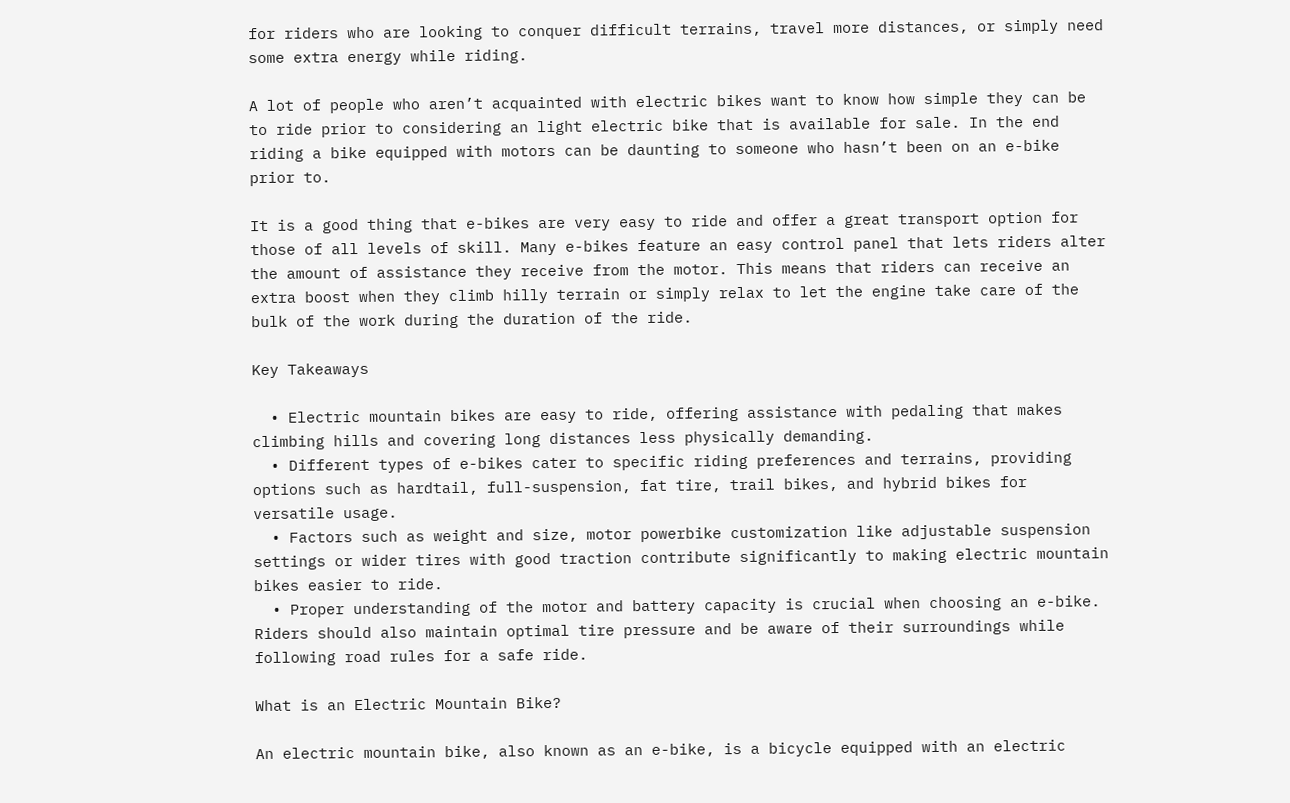for riders who are looking to conquer difficult terrains, travel more distances, or simply need some extra energy while riding.

A lot of people who aren’t acquainted with electric bikes want to know how simple they can be to ride prior to considering an light electric bike that is available for sale. In the end riding a bike equipped with motors can be daunting to someone who hasn’t been on an e-bike prior to.

It is a good thing that e-bikes are very easy to ride and offer a great transport option for those of all levels of skill. Many e-bikes feature an easy control panel that lets riders alter the amount of assistance they receive from the motor. This means that riders can receive an extra boost when they climb hilly terrain or simply relax to let the engine take care of the bulk of the work during the duration of the ride.

Key Takeaways

  • Electric mountain bikes are easy to ride, offering assistance with pedaling that makes climbing hills and covering long distances less physically demanding.
  • Different types of e-bikes cater to specific riding preferences and terrains, providing options such as hardtail, full-suspension, fat tire, trail bikes, and hybrid bikes for versatile usage.
  • Factors such as weight and size, motor powerbike customization like adjustable suspension settings or wider tires with good traction contribute significantly to making electric mountain bikes easier to ride.
  • Proper understanding of the motor and battery capacity is crucial when choosing an e-bike. Riders should also maintain optimal tire pressure and be aware of their surroundings while following road rules for a safe ride.

What is an Electric Mountain Bike?

An electric mountain bike, also known as an e-bike, is a bicycle equipped with an electric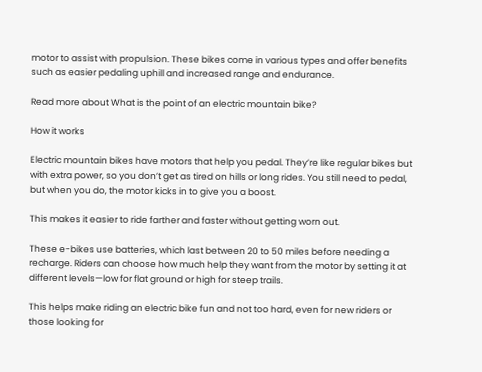motor to assist with propulsion. These bikes come in various types and offer benefits such as easier pedaling uphill and increased range and endurance.

Read more about What is the point of an electric mountain bike?

How it works

Electric mountain bikes have motors that help you pedal. They’re like regular bikes but with extra power, so you don’t get as tired on hills or long rides. You still need to pedal, but when you do, the motor kicks in to give you a boost.

This makes it easier to ride farther and faster without getting worn out.

These e-bikes use batteries, which last between 20 to 50 miles before needing a recharge. Riders can choose how much help they want from the motor by setting it at different levels—low for flat ground or high for steep trails.

This helps make riding an electric bike fun and not too hard, even for new riders or those looking for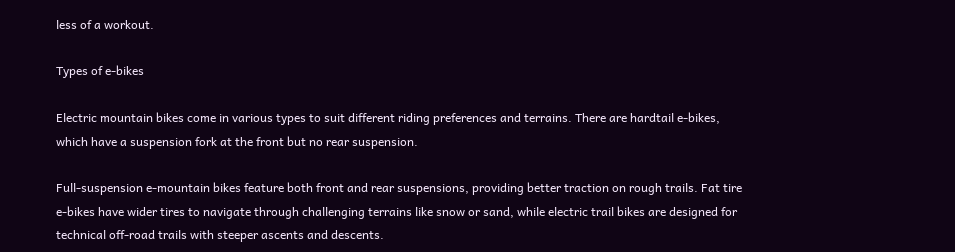less of a workout.

Types of e-bikes

Electric mountain bikes come in various types to suit different riding preferences and terrains. There are hardtail e-bikes, which have a suspension fork at the front but no rear suspension.

Full-suspension e-mountain bikes feature both front and rear suspensions, providing better traction on rough trails. Fat tire e-bikes have wider tires to navigate through challenging terrains like snow or sand, while electric trail bikes are designed for technical off-road trails with steeper ascents and descents.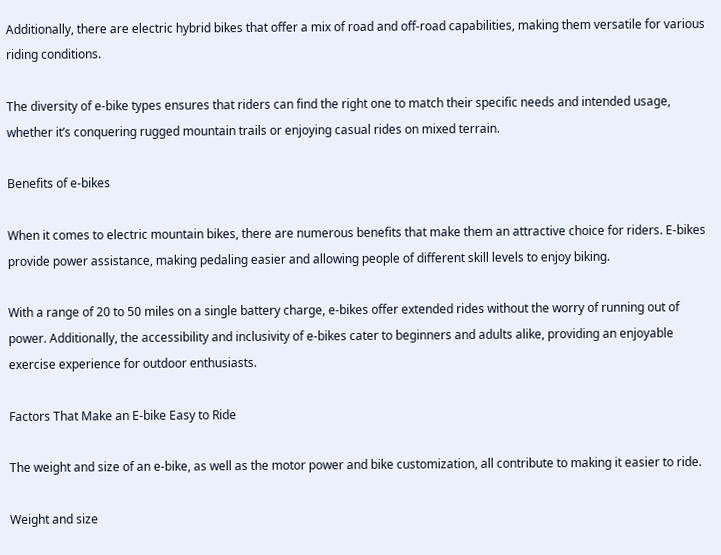Additionally, there are electric hybrid bikes that offer a mix of road and off-road capabilities, making them versatile for various riding conditions.

The diversity of e-bike types ensures that riders can find the right one to match their specific needs and intended usage, whether it’s conquering rugged mountain trails or enjoying casual rides on mixed terrain.

Benefits of e-bikes

When it comes to electric mountain bikes, there are numerous benefits that make them an attractive choice for riders. E-bikes provide power assistance, making pedaling easier and allowing people of different skill levels to enjoy biking.

With a range of 20 to 50 miles on a single battery charge, e-bikes offer extended rides without the worry of running out of power. Additionally, the accessibility and inclusivity of e-bikes cater to beginners and adults alike, providing an enjoyable exercise experience for outdoor enthusiasts.

Factors That Make an E-bike Easy to Ride

The weight and size of an e-bike, as well as the motor power and bike customization, all contribute to making it easier to ride.

Weight and size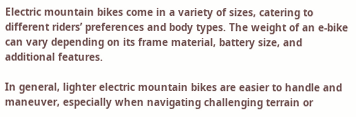Electric mountain bikes come in a variety of sizes, catering to different riders’ preferences and body types. The weight of an e-bike can vary depending on its frame material, battery size, and additional features.

In general, lighter electric mountain bikes are easier to handle and maneuver, especially when navigating challenging terrain or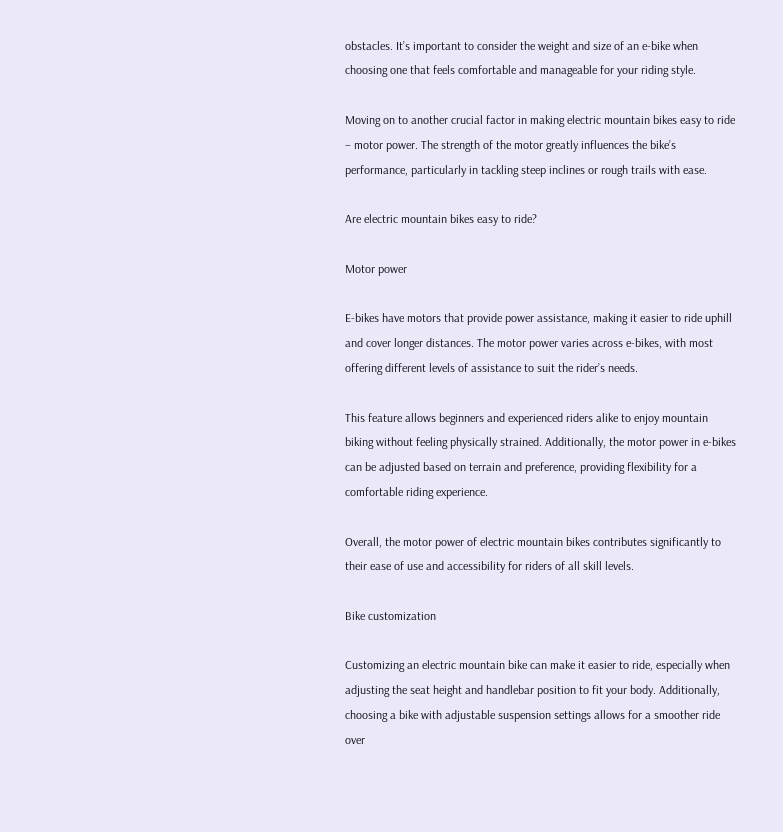obstacles. It’s important to consider the weight and size of an e-bike when choosing one that feels comfortable and manageable for your riding style.

Moving on to another crucial factor in making electric mountain bikes easy to ride – motor power. The strength of the motor greatly influences the bike’s performance, particularly in tackling steep inclines or rough trails with ease.

Are electric mountain bikes easy to ride?

Motor power

E-bikes have motors that provide power assistance, making it easier to ride uphill and cover longer distances. The motor power varies across e-bikes, with most offering different levels of assistance to suit the rider’s needs.

This feature allows beginners and experienced riders alike to enjoy mountain biking without feeling physically strained. Additionally, the motor power in e-bikes can be adjusted based on terrain and preference, providing flexibility for a comfortable riding experience.

Overall, the motor power of electric mountain bikes contributes significantly to their ease of use and accessibility for riders of all skill levels.

Bike customization

Customizing an electric mountain bike can make it easier to ride, especially when adjusting the seat height and handlebar position to fit your body. Additionally, choosing a bike with adjustable suspension settings allows for a smoother ride over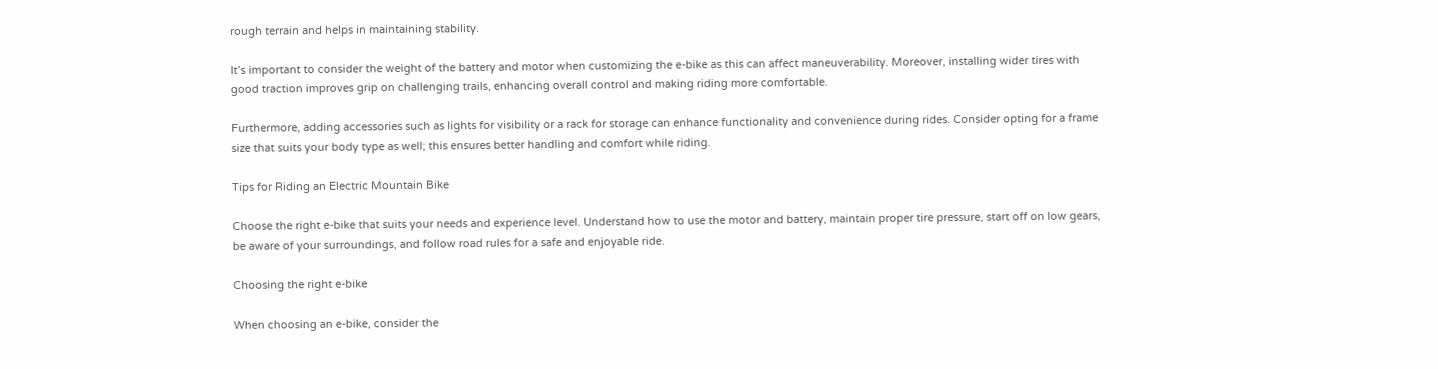rough terrain and helps in maintaining stability.

It’s important to consider the weight of the battery and motor when customizing the e-bike as this can affect maneuverability. Moreover, installing wider tires with good traction improves grip on challenging trails, enhancing overall control and making riding more comfortable.

Furthermore, adding accessories such as lights for visibility or a rack for storage can enhance functionality and convenience during rides. Consider opting for a frame size that suits your body type as well; this ensures better handling and comfort while riding.

Tips for Riding an Electric Mountain Bike

Choose the right e-bike that suits your needs and experience level. Understand how to use the motor and battery, maintain proper tire pressure, start off on low gears, be aware of your surroundings, and follow road rules for a safe and enjoyable ride.

Choosing the right e-bike

When choosing an e-bike, consider the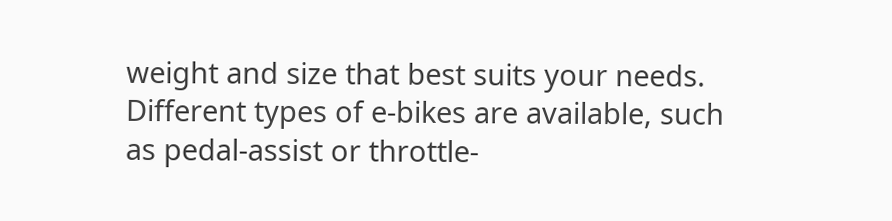weight and size that best suits your needs. Different types of e-bikes are available, such as pedal-assist or throttle-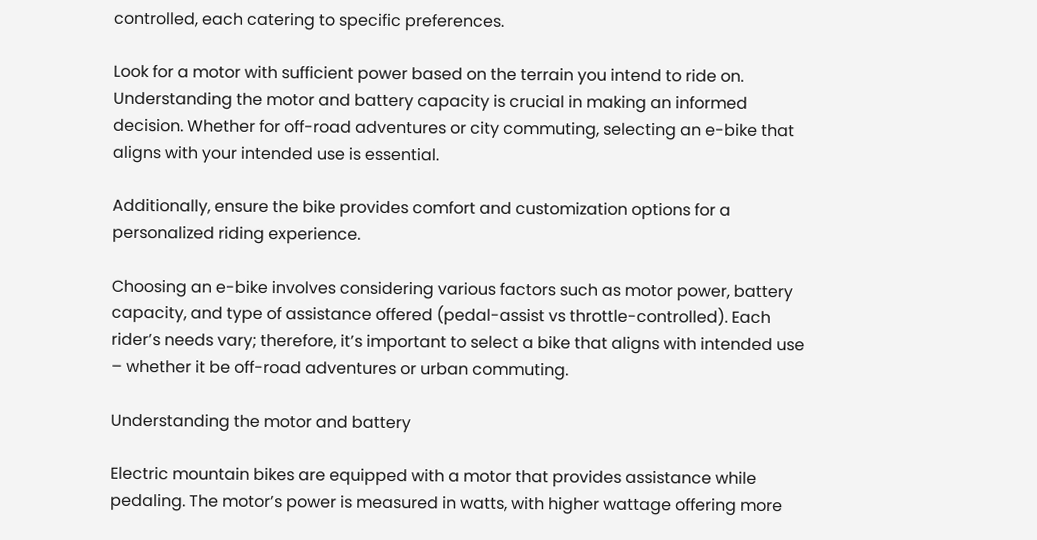controlled, each catering to specific preferences.

Look for a motor with sufficient power based on the terrain you intend to ride on. Understanding the motor and battery capacity is crucial in making an informed decision. Whether for off-road adventures or city commuting, selecting an e-bike that aligns with your intended use is essential.

Additionally, ensure the bike provides comfort and customization options for a personalized riding experience.

Choosing an e-bike involves considering various factors such as motor power, battery capacity, and type of assistance offered (pedal-assist vs throttle-controlled). Each rider’s needs vary; therefore, it’s important to select a bike that aligns with intended use – whether it be off-road adventures or urban commuting.

Understanding the motor and battery

Electric mountain bikes are equipped with a motor that provides assistance while pedaling. The motor’s power is measured in watts, with higher wattage offering more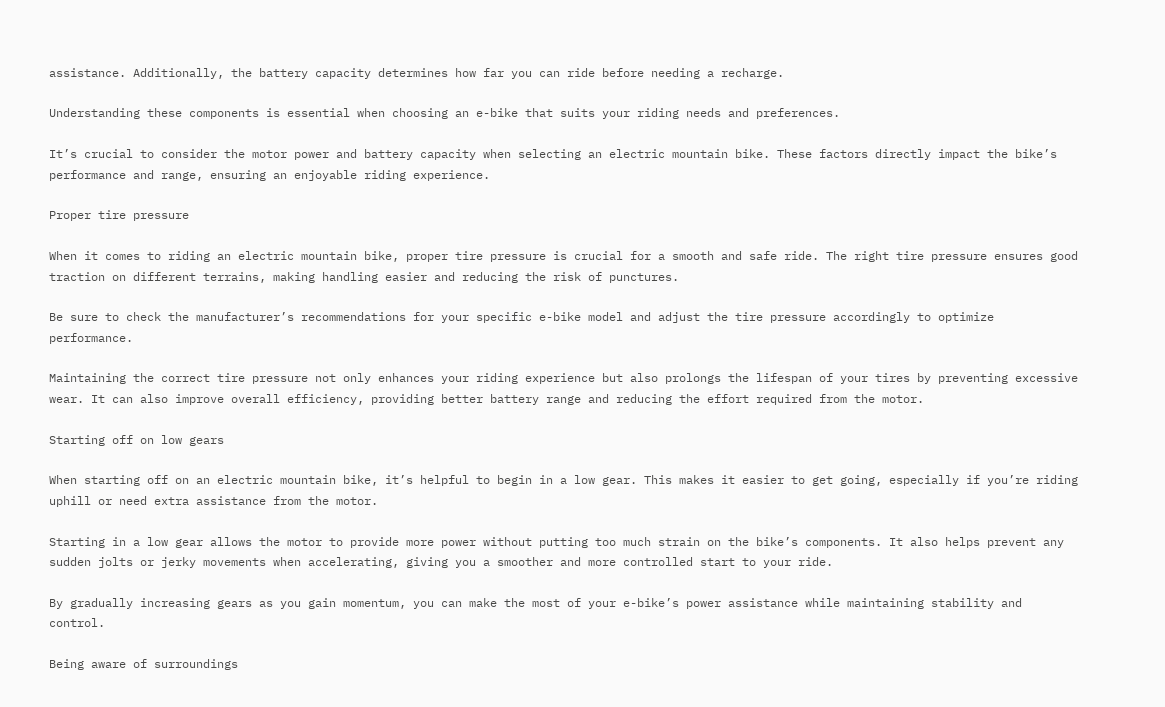assistance. Additionally, the battery capacity determines how far you can ride before needing a recharge.

Understanding these components is essential when choosing an e-bike that suits your riding needs and preferences.

It’s crucial to consider the motor power and battery capacity when selecting an electric mountain bike. These factors directly impact the bike’s performance and range, ensuring an enjoyable riding experience.

Proper tire pressure

When it comes to riding an electric mountain bike, proper tire pressure is crucial for a smooth and safe ride. The right tire pressure ensures good traction on different terrains, making handling easier and reducing the risk of punctures.

Be sure to check the manufacturer’s recommendations for your specific e-bike model and adjust the tire pressure accordingly to optimize performance.

Maintaining the correct tire pressure not only enhances your riding experience but also prolongs the lifespan of your tires by preventing excessive wear. It can also improve overall efficiency, providing better battery range and reducing the effort required from the motor.

Starting off on low gears

When starting off on an electric mountain bike, it’s helpful to begin in a low gear. This makes it easier to get going, especially if you’re riding uphill or need extra assistance from the motor.

Starting in a low gear allows the motor to provide more power without putting too much strain on the bike’s components. It also helps prevent any sudden jolts or jerky movements when accelerating, giving you a smoother and more controlled start to your ride.

By gradually increasing gears as you gain momentum, you can make the most of your e-bike’s power assistance while maintaining stability and control.

Being aware of surroundings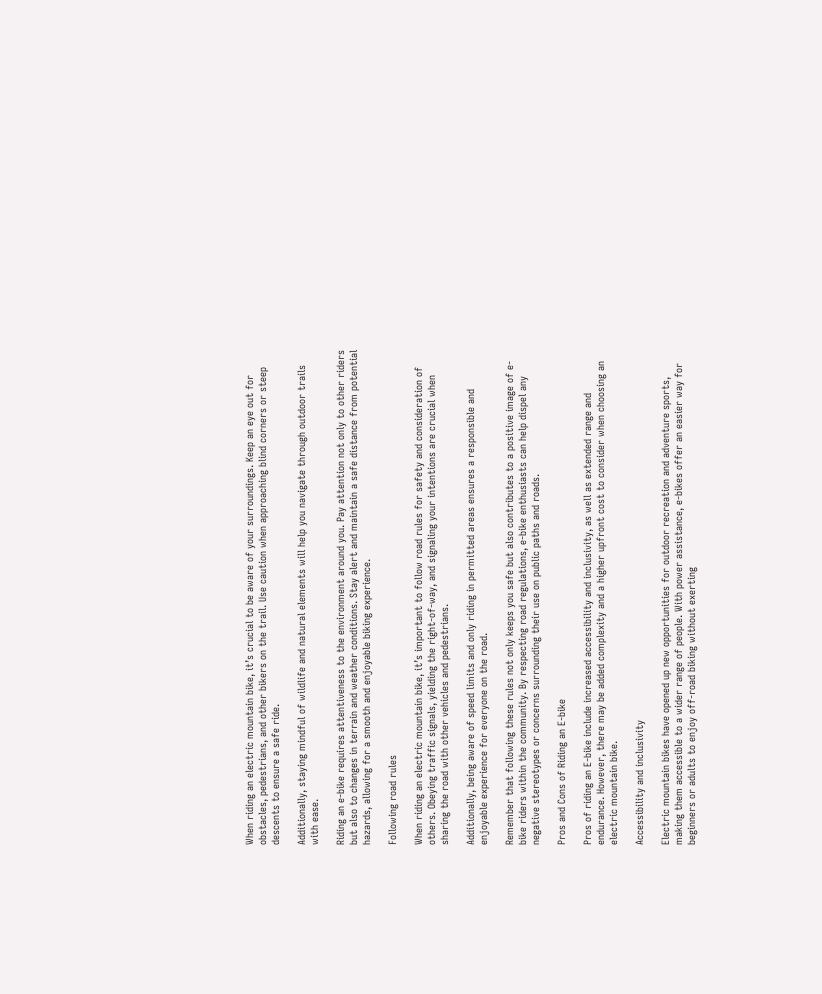When riding an electric mountain bike, it’s crucial to be aware of your surroundings. Keep an eye out for obstacles, pedestrians, and other bikers on the trail. Use caution when approaching blind corners or steep descents to ensure a safe ride.

Additionally, staying mindful of wildlife and natural elements will help you navigate through outdoor trails with ease.

Riding an e-bike requires attentiveness to the environment around you. Pay attention not only to other riders but also to changes in terrain and weather conditions. Stay alert and maintain a safe distance from potential hazards, allowing for a smooth and enjoyable biking experience.

Following road rules

When riding an electric mountain bike, it’s important to follow road rules for safety and consideration of others. Obeying traffic signals, yielding the right-of-way, and signaling your intentions are crucial when sharing the road with other vehicles and pedestrians.

Additionally, being aware of speed limits and only riding in permitted areas ensures a responsible and enjoyable experience for everyone on the road.

Remember that following these rules not only keeps you safe but also contributes to a positive image of e-bike riders within the community. By respecting road regulations, e-bike enthusiasts can help dispel any negative stereotypes or concerns surrounding their use on public paths and roads.

Pros and Cons of Riding an E-bike

Pros of riding an E-bike include increased accessibility and inclusivity, as well as extended range and endurance. However, there may be added complexity and a higher upfront cost to consider when choosing an electric mountain bike.

Accessibility and inclusivity

Electric mountain bikes have opened up new opportunities for outdoor recreation and adventure sports, making them accessible to a wider range of people. With power assistance, e-bikes offer an easier way for beginners or adults to enjoy off-road biking without exerting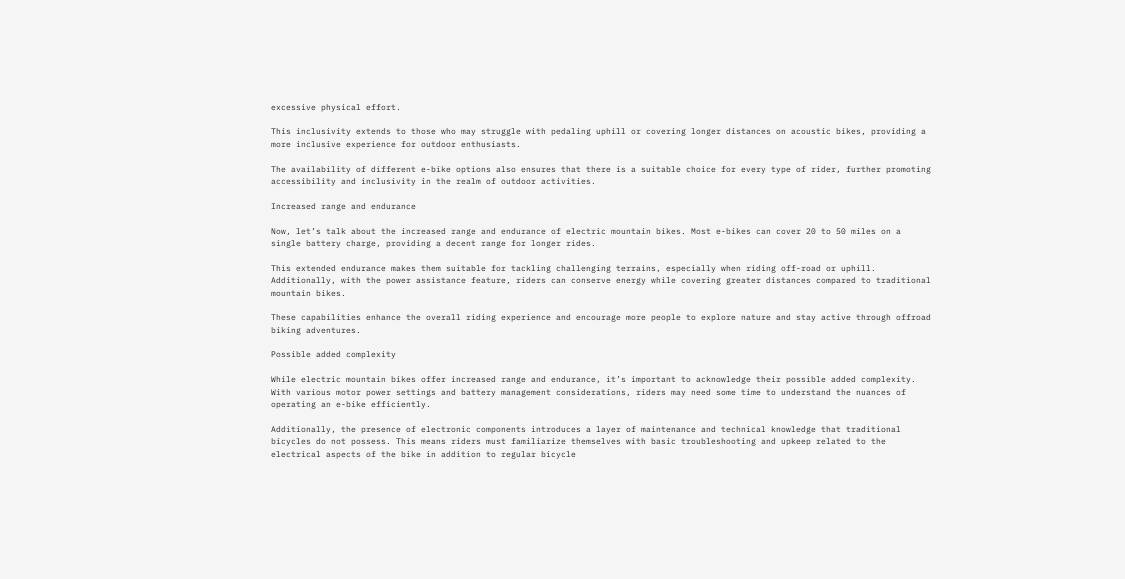excessive physical effort.

This inclusivity extends to those who may struggle with pedaling uphill or covering longer distances on acoustic bikes, providing a more inclusive experience for outdoor enthusiasts.

The availability of different e-bike options also ensures that there is a suitable choice for every type of rider, further promoting accessibility and inclusivity in the realm of outdoor activities.

Increased range and endurance

Now, let’s talk about the increased range and endurance of electric mountain bikes. Most e-bikes can cover 20 to 50 miles on a single battery charge, providing a decent range for longer rides.

This extended endurance makes them suitable for tackling challenging terrains, especially when riding off-road or uphill. Additionally, with the power assistance feature, riders can conserve energy while covering greater distances compared to traditional mountain bikes.

These capabilities enhance the overall riding experience and encourage more people to explore nature and stay active through offroad biking adventures.

Possible added complexity

While electric mountain bikes offer increased range and endurance, it’s important to acknowledge their possible added complexity. With various motor power settings and battery management considerations, riders may need some time to understand the nuances of operating an e-bike efficiently.

Additionally, the presence of electronic components introduces a layer of maintenance and technical knowledge that traditional bicycles do not possess. This means riders must familiarize themselves with basic troubleshooting and upkeep related to the electrical aspects of the bike in addition to regular bicycle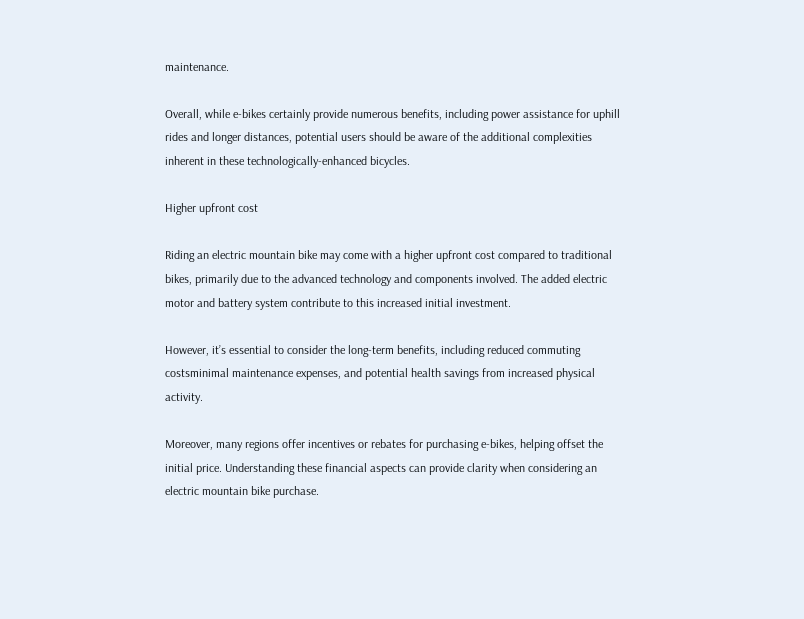maintenance.

Overall, while e-bikes certainly provide numerous benefits, including power assistance for uphill rides and longer distances, potential users should be aware of the additional complexities inherent in these technologically-enhanced bicycles.

Higher upfront cost

Riding an electric mountain bike may come with a higher upfront cost compared to traditional bikes, primarily due to the advanced technology and components involved. The added electric motor and battery system contribute to this increased initial investment.

However, it’s essential to consider the long-term benefits, including reduced commuting costsminimal maintenance expenses, and potential health savings from increased physical activity.

Moreover, many regions offer incentives or rebates for purchasing e-bikes, helping offset the initial price. Understanding these financial aspects can provide clarity when considering an electric mountain bike purchase.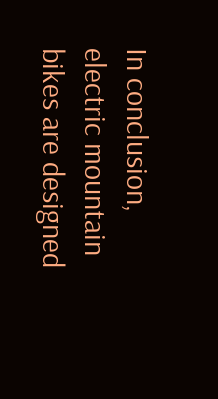In conclusion, electric mountain bikes are designed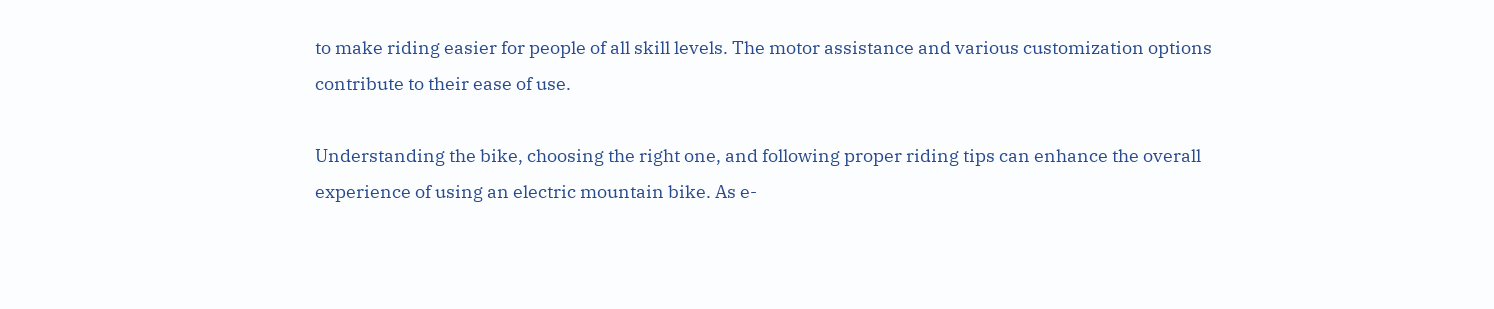to make riding easier for people of all skill levels. The motor assistance and various customization options contribute to their ease of use.

Understanding the bike, choosing the right one, and following proper riding tips can enhance the overall experience of using an electric mountain bike. As e-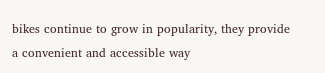bikes continue to grow in popularity, they provide a convenient and accessible way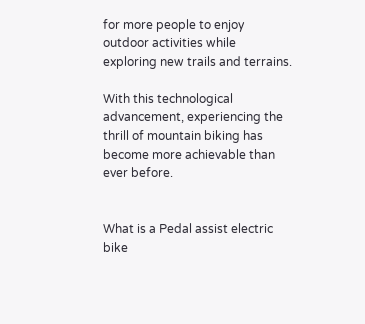for more people to enjoy outdoor activities while exploring new trails and terrains.

With this technological advancement, experiencing the thrill of mountain biking has become more achievable than ever before.


What is a Pedal assist electric bike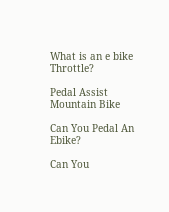What is an e bike Throttle?

Pedal Assist Mountain Bike

Can You Pedal An Ebike?

Can You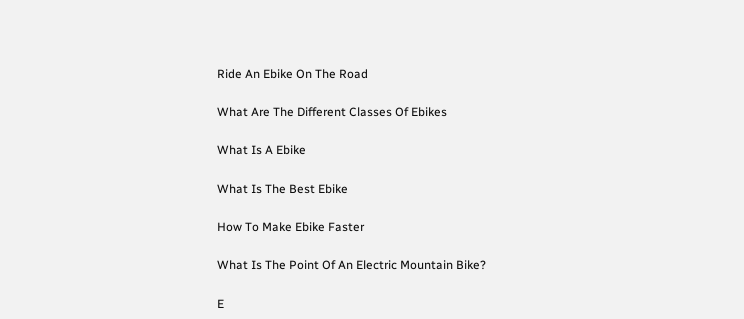Ride An Ebike On The Road

What Are The Different Classes Of Ebikes

What Is A Ebike

What Is The Best Ebike

How To Make Ebike Faster

What Is The Point Of An Electric Mountain Bike?

E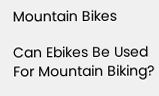Mountain Bikes

Can Ebikes Be Used For Mountain Biking?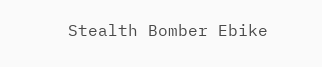Stealth Bomber Ebike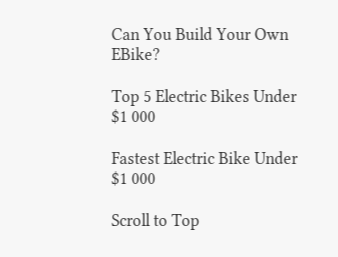Can You Build Your Own EBike?

Top 5 Electric Bikes Under $1 000

Fastest Electric Bike Under $1 000

Scroll to Top